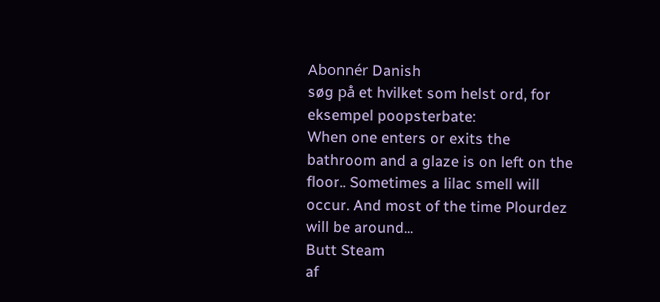Abonnér Danish
søg på et hvilket som helst ord, for eksempel poopsterbate:
When one enters or exits the bathroom and a glaze is on left on the floor.. Sometimes a lilac smell will occur. And most of the time Plourdez will be around...
Butt Steam
af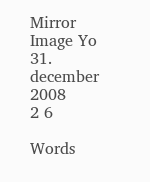Mirror Image Yo 31. december 2008
2 6

Words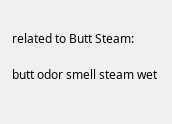related to Butt Steam:

butt odor smell steam wet